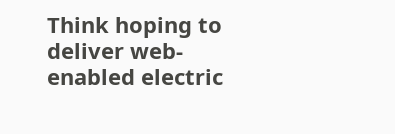Think hoping to deliver web-enabled electric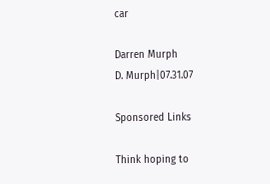car

Darren Murph
D. Murph|07.31.07

Sponsored Links

Think hoping to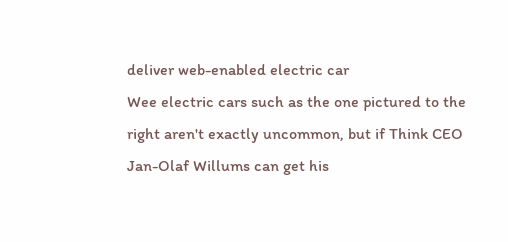deliver web-enabled electric car
Wee electric cars such as the one pictured to the right aren't exactly uncommon, but if Think CEO Jan-Olaf Willums can get his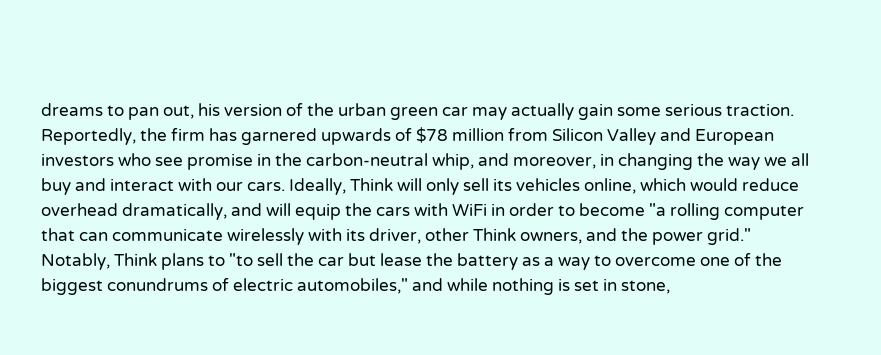dreams to pan out, his version of the urban green car may actually gain some serious traction. Reportedly, the firm has garnered upwards of $78 million from Silicon Valley and European investors who see promise in the carbon-neutral whip, and moreover, in changing the way we all buy and interact with our cars. Ideally, Think will only sell its vehicles online, which would reduce overhead dramatically, and will equip the cars with WiFi in order to become "a rolling computer that can communicate wirelessly with its driver, other Think owners, and the power grid." Notably, Think plans to "to sell the car but lease the battery as a way to overcome one of the biggest conundrums of electric automobiles," and while nothing is set in stone,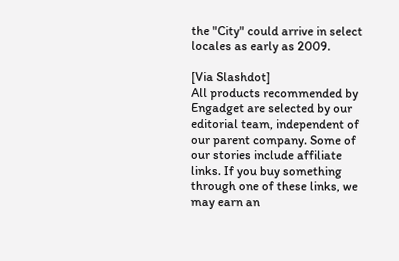the "City" could arrive in select locales as early as 2009.

[Via Slashdot]
All products recommended by Engadget are selected by our editorial team, independent of our parent company. Some of our stories include affiliate links. If you buy something through one of these links, we may earn an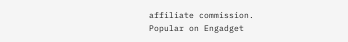affiliate commission.
Popular on Engadget